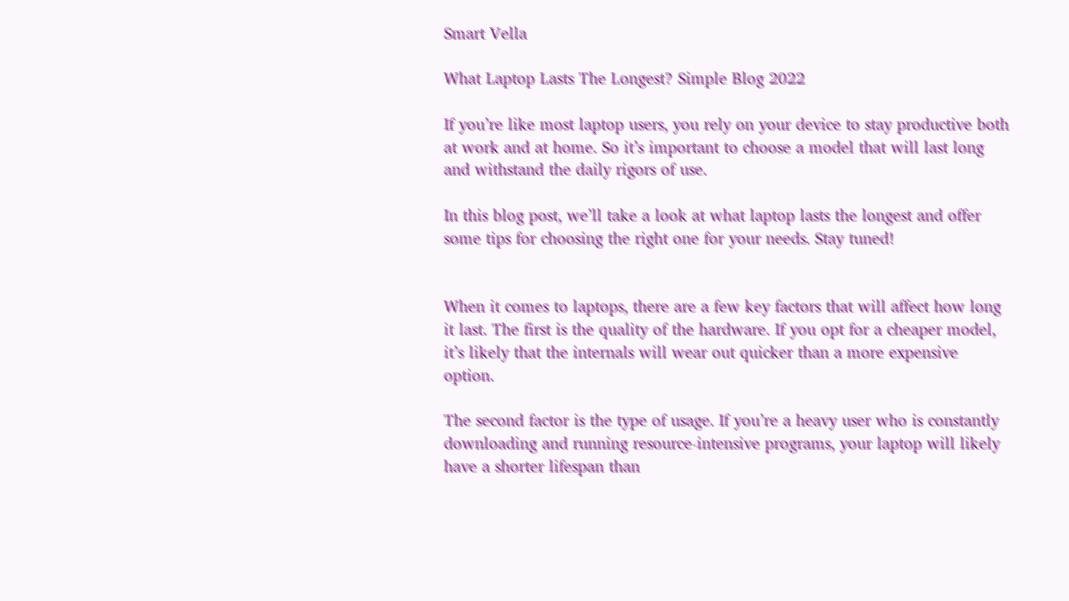Smart Vella

What Laptop Lasts The Longest? Simple Blog 2022

If you’re like most laptop users, you rely on your device to stay productive both at work and at home. So it’s important to choose a model that will last long and withstand the daily rigors of use.

In this blog post, we’ll take a look at what laptop lasts the longest and offer some tips for choosing the right one for your needs. Stay tuned!


When it comes to laptops, there are a few key factors that will affect how long it last. The first is the quality of the hardware. If you opt for a cheaper model, it’s likely that the internals will wear out quicker than a more expensive option.

The second factor is the type of usage. If you’re a heavy user who is constantly downloading and running resource-intensive programs, your laptop will likely have a shorter lifespan than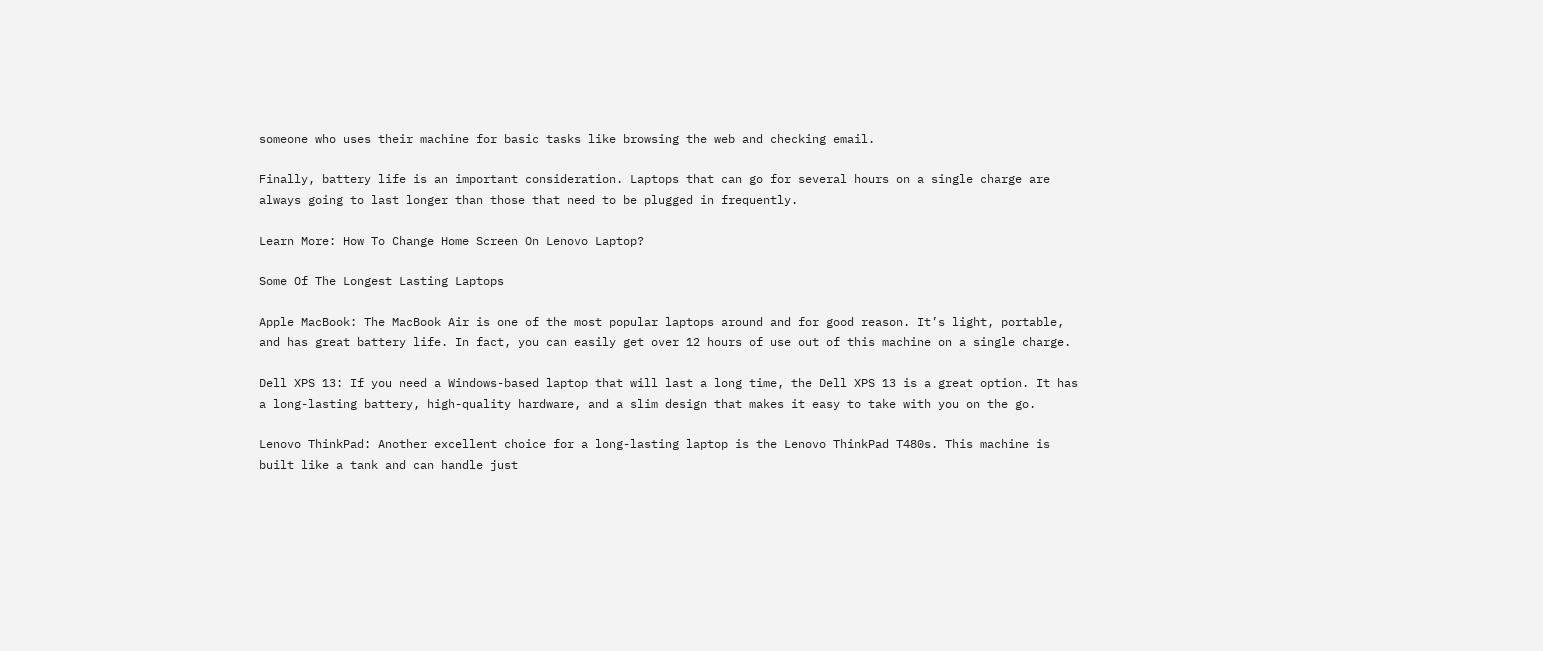someone who uses their machine for basic tasks like browsing the web and checking email.

Finally, battery life is an important consideration. Laptops that can go for several hours on a single charge are always going to last longer than those that need to be plugged in frequently.

Learn More: How To Change Home Screen On Lenovo Laptop?

Some Of The Longest Lasting Laptops

Apple MacBook: The MacBook Air is one of the most popular laptops around and for good reason. It’s light, portable, and has great battery life. In fact, you can easily get over 12 hours of use out of this machine on a single charge.

Dell XPS 13: If you need a Windows-based laptop that will last a long time, the Dell XPS 13 is a great option. It has a long-lasting battery, high-quality hardware, and a slim design that makes it easy to take with you on the go.

Lenovo ThinkPad: Another excellent choice for a long-lasting laptop is the Lenovo ThinkPad T480s. This machine is built like a tank and can handle just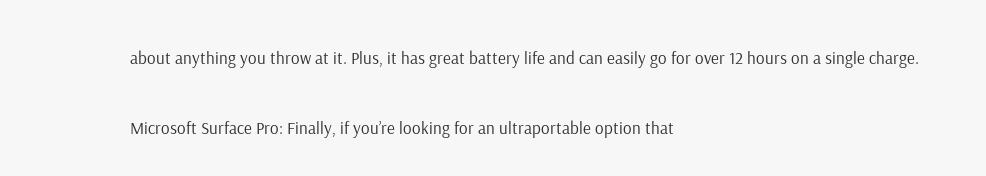about anything you throw at it. Plus, it has great battery life and can easily go for over 12 hours on a single charge.

Microsoft Surface Pro: Finally, if you’re looking for an ultraportable option that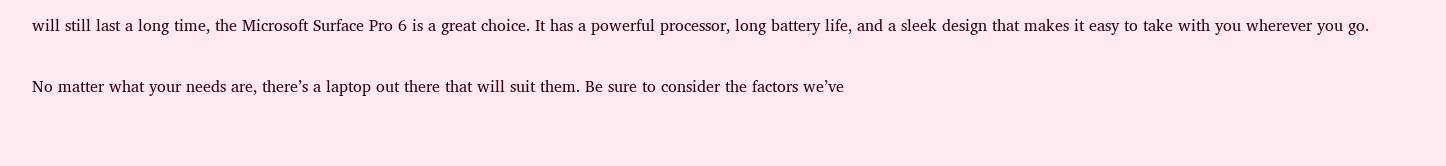will still last a long time, the Microsoft Surface Pro 6 is a great choice. It has a powerful processor, long battery life, and a sleek design that makes it easy to take with you wherever you go.

No matter what your needs are, there’s a laptop out there that will suit them. Be sure to consider the factors we’ve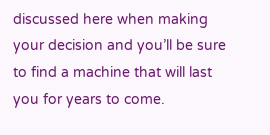discussed here when making your decision and you’ll be sure to find a machine that will last you for years to come.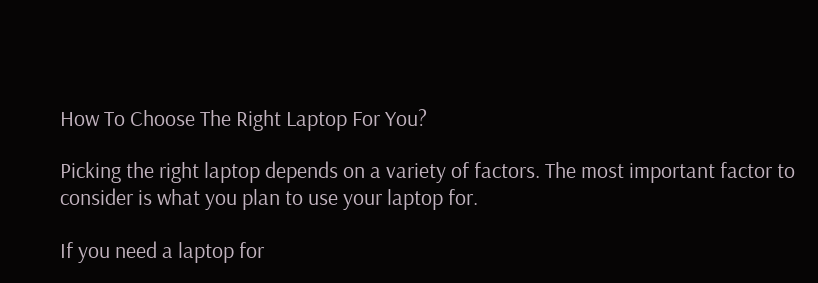How To Choose The Right Laptop For You?

Picking the right laptop depends on a variety of factors. The most important factor to consider is what you plan to use your laptop for.

If you need a laptop for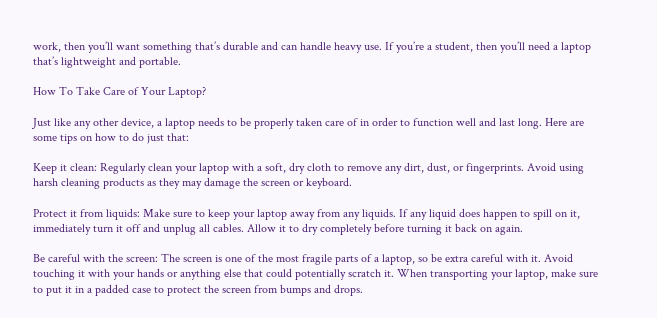work, then you’ll want something that’s durable and can handle heavy use. If you’re a student, then you’ll need a laptop that’s lightweight and portable.

How To Take Care of Your Laptop?

Just like any other device, a laptop needs to be properly taken care of in order to function well and last long. Here are some tips on how to do just that:

Keep it clean: Regularly clean your laptop with a soft, dry cloth to remove any dirt, dust, or fingerprints. Avoid using harsh cleaning products as they may damage the screen or keyboard.

Protect it from liquids: Make sure to keep your laptop away from any liquids. If any liquid does happen to spill on it, immediately turn it off and unplug all cables. Allow it to dry completely before turning it back on again.

Be careful with the screen: The screen is one of the most fragile parts of a laptop, so be extra careful with it. Avoid touching it with your hands or anything else that could potentially scratch it. When transporting your laptop, make sure to put it in a padded case to protect the screen from bumps and drops.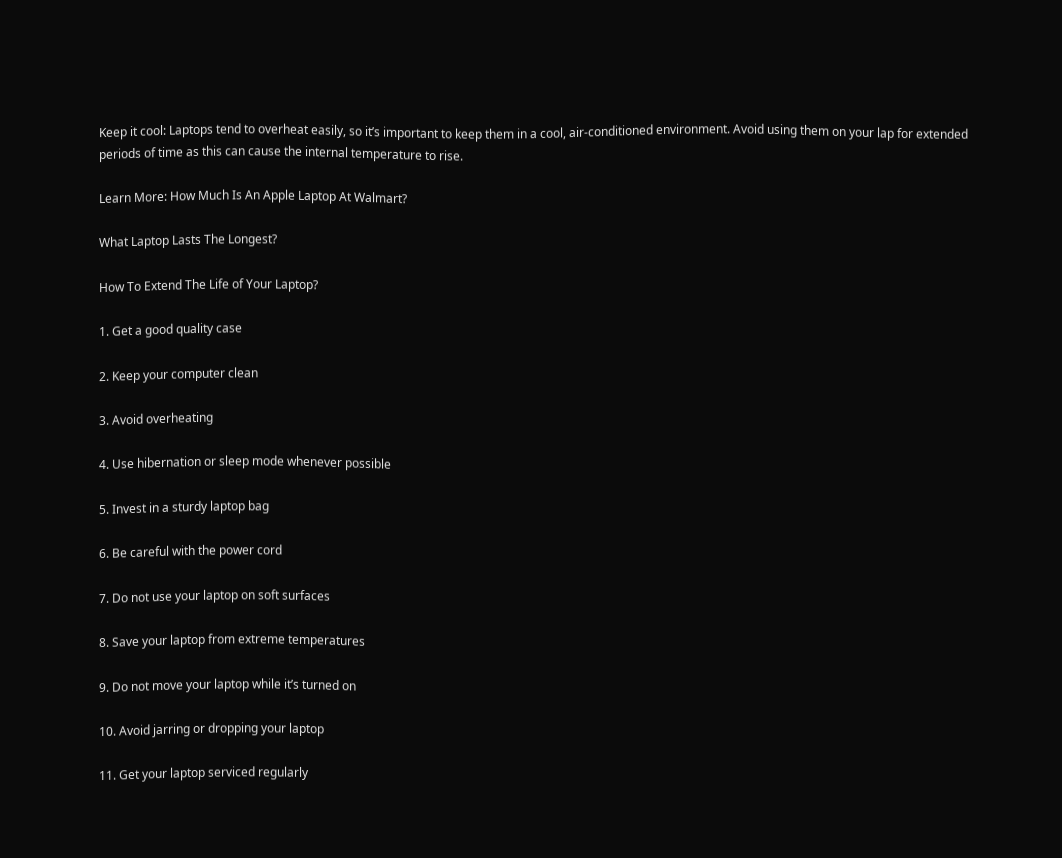Keep it cool: Laptops tend to overheat easily, so it’s important to keep them in a cool, air-conditioned environment. Avoid using them on your lap for extended periods of time as this can cause the internal temperature to rise.

Learn More: How Much Is An Apple Laptop At Walmart?

What Laptop Lasts The Longest?

How To Extend The Life of Your Laptop?

1. Get a good quality case

2. Keep your computer clean

3. Avoid overheating

4. Use hibernation or sleep mode whenever possible

5. Invest in a sturdy laptop bag

6. Be careful with the power cord

7. Do not use your laptop on soft surfaces

8. Save your laptop from extreme temperatures

9. Do not move your laptop while it’s turned on

10. Avoid jarring or dropping your laptop

11. Get your laptop serviced regularly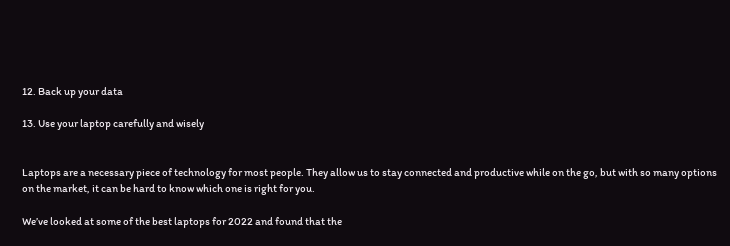12. Back up your data

13. Use your laptop carefully and wisely


Laptops are a necessary piece of technology for most people. They allow us to stay connected and productive while on the go, but with so many options on the market, it can be hard to know which one is right for you.

We’ve looked at some of the best laptops for 2022 and found that the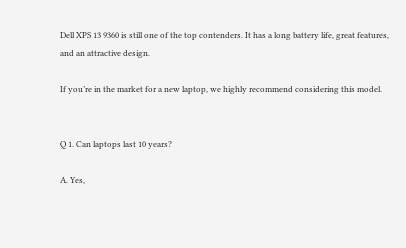Dell XPS 13 9360 is still one of the top contenders. It has a long battery life, great features, and an attractive design.

If you’re in the market for a new laptop, we highly recommend considering this model.


Q 1. Can laptops last 10 years?

A. Yes,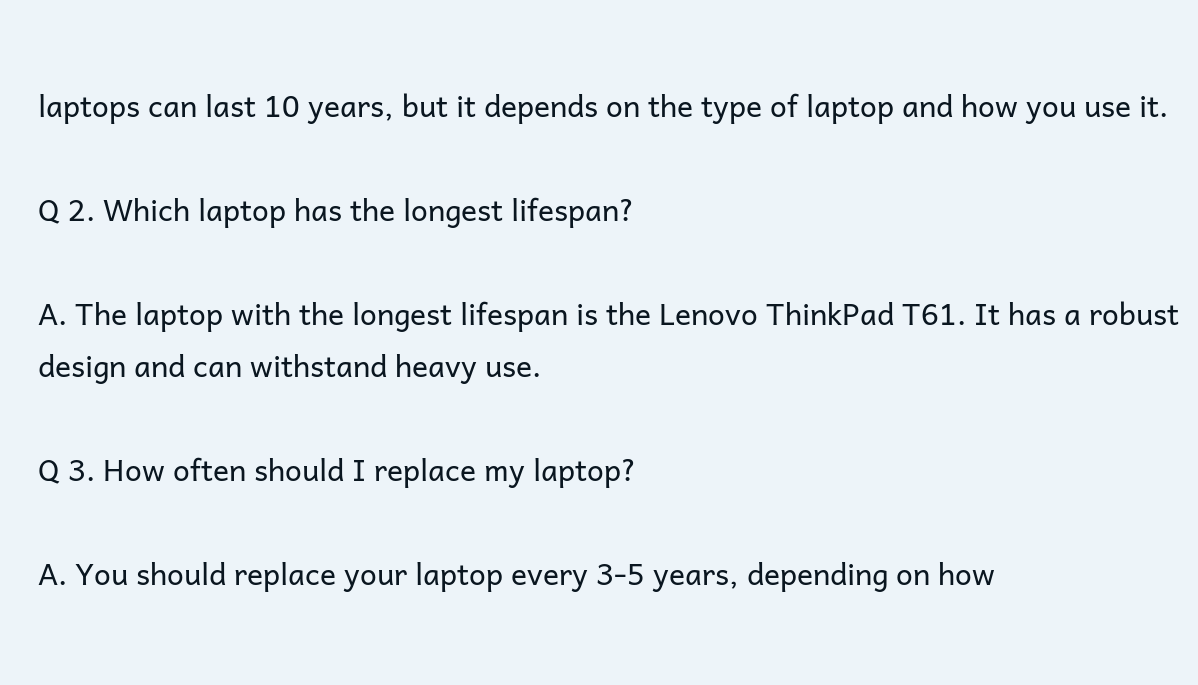laptops can last 10 years, but it depends on the type of laptop and how you use it.

Q 2. Which laptop has the longest lifespan?

A. The laptop with the longest lifespan is the Lenovo ThinkPad T61. It has a robust design and can withstand heavy use.

Q 3. How often should I replace my laptop?

A. You should replace your laptop every 3-5 years, depending on how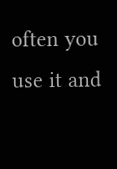often you use it and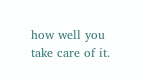how well you take care of it.